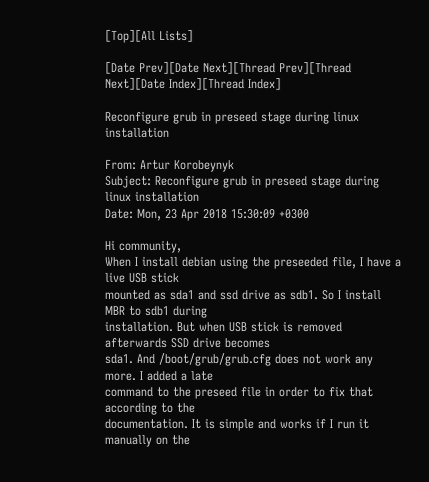[Top][All Lists]

[Date Prev][Date Next][Thread Prev][Thread Next][Date Index][Thread Index]

Reconfigure grub in preseed stage during linux installation

From: Artur Korobeynyk
Subject: Reconfigure grub in preseed stage during linux installation
Date: Mon, 23 Apr 2018 15:30:09 +0300

Hi community,
When I install debian using the preseeded file, I have a live USB stick
mounted as sda1 and ssd drive as sdb1. So I install MBR to sdb1 during
installation. But when USB stick is removed afterwards SSD drive becomes
sda1. And /boot/grub/grub.cfg does not work any more. I added a late
command to the preseed file in order to fix that according to the
documentation. It is simple and works if I run it manually on the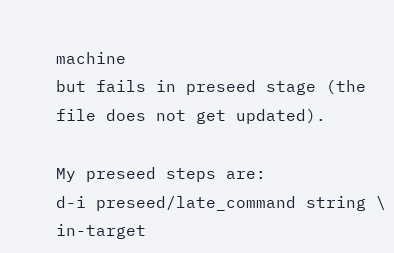machine
but fails in preseed stage (the file does not get updated).

My preseed steps are:
d-i preseed/late_command string \
in-target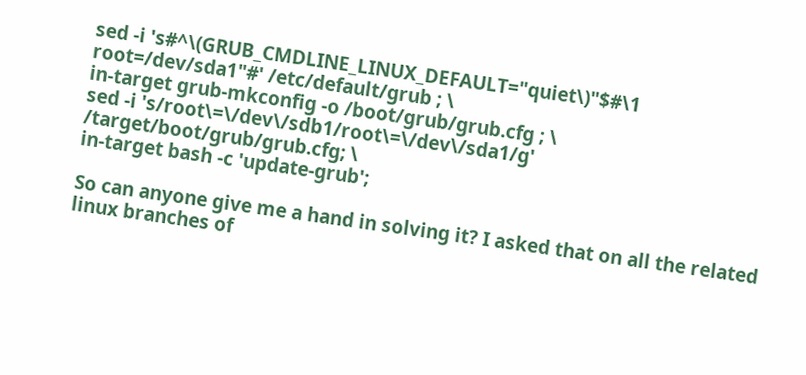sed -i 's#^\(GRUB_CMDLINE_LINUX_DEFAULT="quiet\)"$#\1
root=/dev/sda1"#' /etc/default/grub ; \
in-target grub-mkconfig -o /boot/grub/grub.cfg ; \
sed -i 's/root\=\/dev\/sdb1/root\=\/dev\/sda1/g'
/target/boot/grub/grub.cfg; \
in-target bash -c 'update-grub';

So can anyone give me a hand in solving it? I asked that on all the related
linux branches of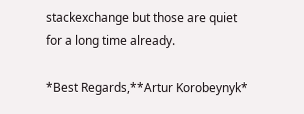stackexchange but those are quiet for a long time already.

*Best Regards,**Artur Korobeynyk*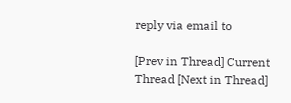reply via email to

[Prev in Thread] Current Thread [Next in Thread]